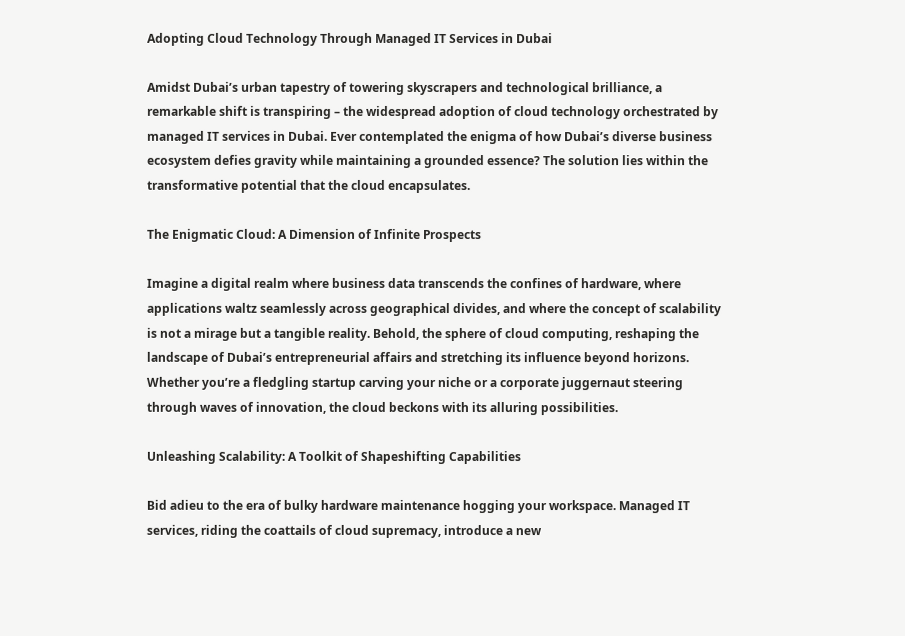Adopting Cloud Technology Through Managed IT Services in Dubai

Amidst Dubai’s urban tapestry of towering skyscrapers and technological brilliance, a remarkable shift is transpiring – the widespread adoption of cloud technology orchestrated by managed IT services in Dubai. Ever contemplated the enigma of how Dubai’s diverse business ecosystem defies gravity while maintaining a grounded essence? The solution lies within the transformative potential that the cloud encapsulates.

The Enigmatic Cloud: A Dimension of Infinite Prospects

Imagine a digital realm where business data transcends the confines of hardware, where applications waltz seamlessly across geographical divides, and where the concept of scalability is not a mirage but a tangible reality. Behold, the sphere of cloud computing, reshaping the landscape of Dubai’s entrepreneurial affairs and stretching its influence beyond horizons. Whether you’re a fledgling startup carving your niche or a corporate juggernaut steering through waves of innovation, the cloud beckons with its alluring possibilities.

Unleashing Scalability: A Toolkit of Shapeshifting Capabilities

Bid adieu to the era of bulky hardware maintenance hogging your workspace. Managed IT services, riding the coattails of cloud supremacy, introduce a new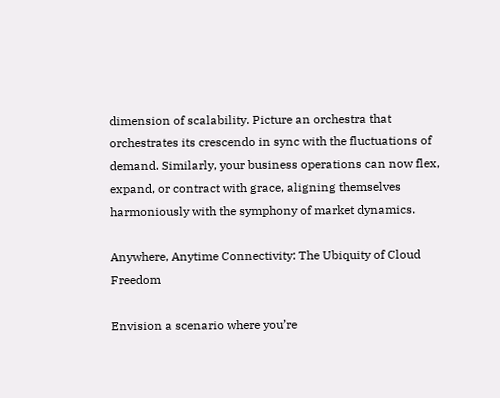dimension of scalability. Picture an orchestra that orchestrates its crescendo in sync with the fluctuations of demand. Similarly, your business operations can now flex, expand, or contract with grace, aligning themselves harmoniously with the symphony of market dynamics.

Anywhere, Anytime Connectivity: The Ubiquity of Cloud Freedom

Envision a scenario where you’re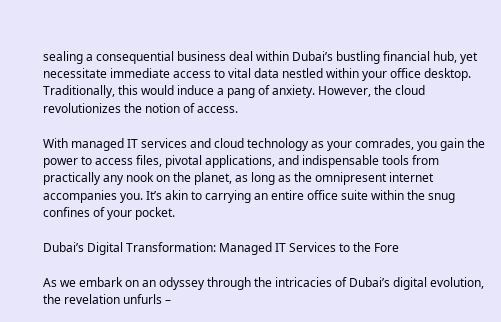sealing a consequential business deal within Dubai’s bustling financial hub, yet necessitate immediate access to vital data nestled within your office desktop. Traditionally, this would induce a pang of anxiety. However, the cloud revolutionizes the notion of access.

With managed IT services and cloud technology as your comrades, you gain the power to access files, pivotal applications, and indispensable tools from practically any nook on the planet, as long as the omnipresent internet accompanies you. It’s akin to carrying an entire office suite within the snug confines of your pocket.

Dubai’s Digital Transformation: Managed IT Services to the Fore

As we embark on an odyssey through the intricacies of Dubai’s digital evolution, the revelation unfurls –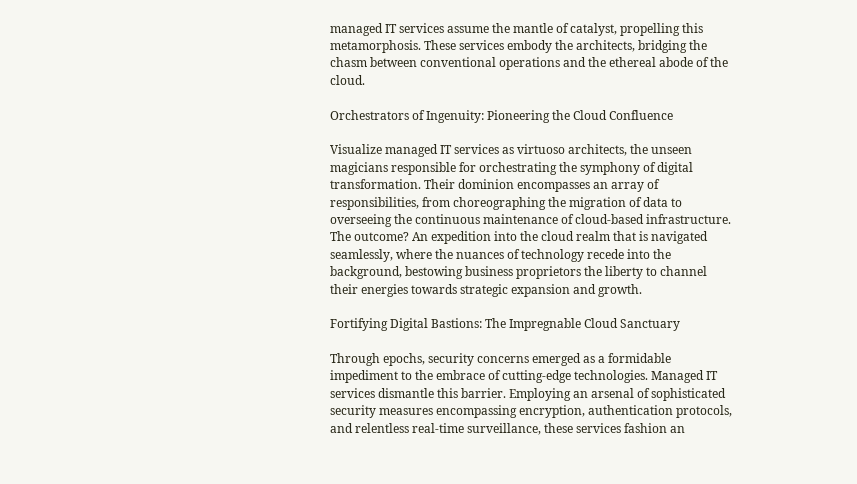managed IT services assume the mantle of catalyst, propelling this metamorphosis. These services embody the architects, bridging the chasm between conventional operations and the ethereal abode of the cloud.

Orchestrators of Ingenuity: Pioneering the Cloud Confluence

Visualize managed IT services as virtuoso architects, the unseen magicians responsible for orchestrating the symphony of digital transformation. Their dominion encompasses an array of responsibilities, from choreographing the migration of data to overseeing the continuous maintenance of cloud-based infrastructure. The outcome? An expedition into the cloud realm that is navigated seamlessly, where the nuances of technology recede into the background, bestowing business proprietors the liberty to channel their energies towards strategic expansion and growth.

Fortifying Digital Bastions: The Impregnable Cloud Sanctuary

Through epochs, security concerns emerged as a formidable impediment to the embrace of cutting-edge technologies. Managed IT services dismantle this barrier. Employing an arsenal of sophisticated security measures encompassing encryption, authentication protocols, and relentless real-time surveillance, these services fashion an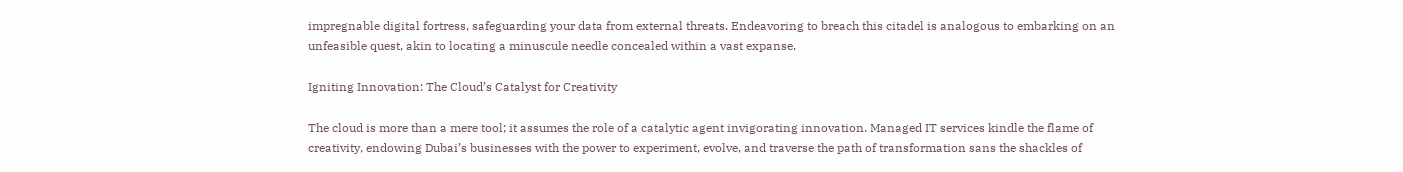impregnable digital fortress, safeguarding your data from external threats. Endeavoring to breach this citadel is analogous to embarking on an unfeasible quest, akin to locating a minuscule needle concealed within a vast expanse.

Igniting Innovation: The Cloud’s Catalyst for Creativity

The cloud is more than a mere tool; it assumes the role of a catalytic agent invigorating innovation. Managed IT services kindle the flame of creativity, endowing Dubai’s businesses with the power to experiment, evolve, and traverse the path of transformation sans the shackles of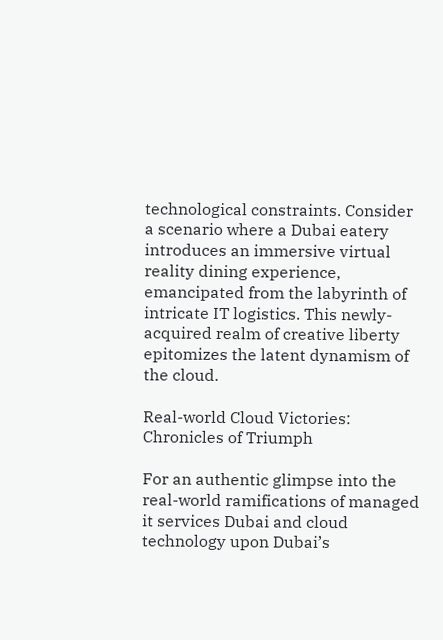technological constraints. Consider a scenario where a Dubai eatery introduces an immersive virtual reality dining experience, emancipated from the labyrinth of intricate IT logistics. This newly-acquired realm of creative liberty epitomizes the latent dynamism of the cloud.

Real-world Cloud Victories: Chronicles of Triumph

For an authentic glimpse into the real-world ramifications of managed it services Dubai and cloud technology upon Dubai’s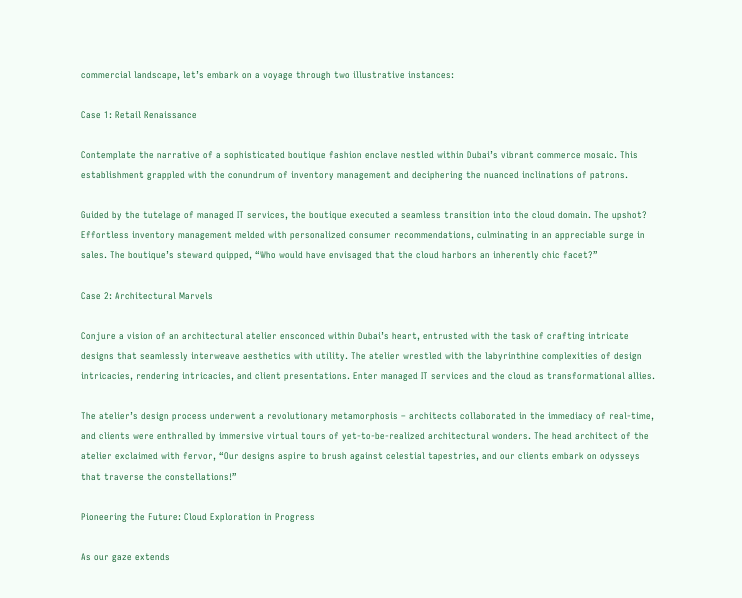commercial landscape, let’s embark on a voyage through two illustrative instances:

Case 1: Retail Renaissance

Contemplate the narrative of a sophisticated boutique fashion enclave nestled within Dubai’s vibrant commerce mosaic. This establishment grappled with the conundrum of inventory management and deciphering the nuanced inclinations of patrons.

Guided by the tutelage of managed IT services, the boutique executed a seamless transition into the cloud domain. The upshot? Effortless inventory management melded with personalized consumer recommendations, culminating in an appreciable surge in sales. The boutique’s steward quipped, “Who would have envisaged that the cloud harbors an inherently chic facet?”

Case 2: Architectural Marvels

Conjure a vision of an architectural atelier ensconced within Dubai’s heart, entrusted with the task of crafting intricate designs that seamlessly interweave aesthetics with utility. The atelier wrestled with the labyrinthine complexities of design intricacies, rendering intricacies, and client presentations. Enter managed IT services and the cloud as transformational allies.

The atelier’s design process underwent a revolutionary metamorphosis – architects collaborated in the immediacy of real-time, and clients were enthralled by immersive virtual tours of yet-to-be-realized architectural wonders. The head architect of the atelier exclaimed with fervor, “Our designs aspire to brush against celestial tapestries, and our clients embark on odysseys that traverse the constellations!”

Pioneering the Future: Cloud Exploration in Progress

As our gaze extends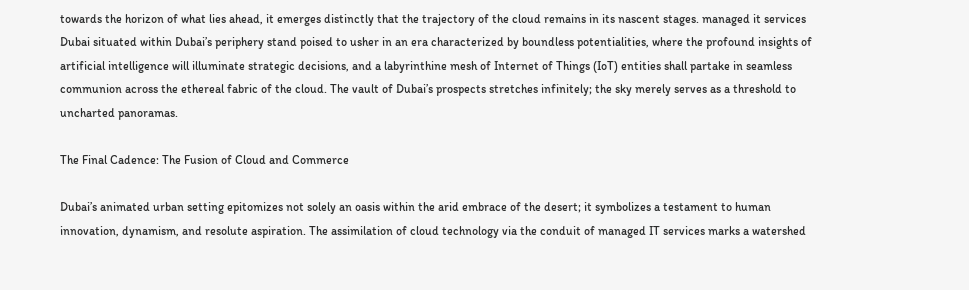towards the horizon of what lies ahead, it emerges distinctly that the trajectory of the cloud remains in its nascent stages. managed it services Dubai situated within Dubai’s periphery stand poised to usher in an era characterized by boundless potentialities, where the profound insights of artificial intelligence will illuminate strategic decisions, and a labyrinthine mesh of Internet of Things (IoT) entities shall partake in seamless communion across the ethereal fabric of the cloud. The vault of Dubai’s prospects stretches infinitely; the sky merely serves as a threshold to uncharted panoramas.

The Final Cadence: The Fusion of Cloud and Commerce

Dubai’s animated urban setting epitomizes not solely an oasis within the arid embrace of the desert; it symbolizes a testament to human innovation, dynamism, and resolute aspiration. The assimilation of cloud technology via the conduit of managed IT services marks a watershed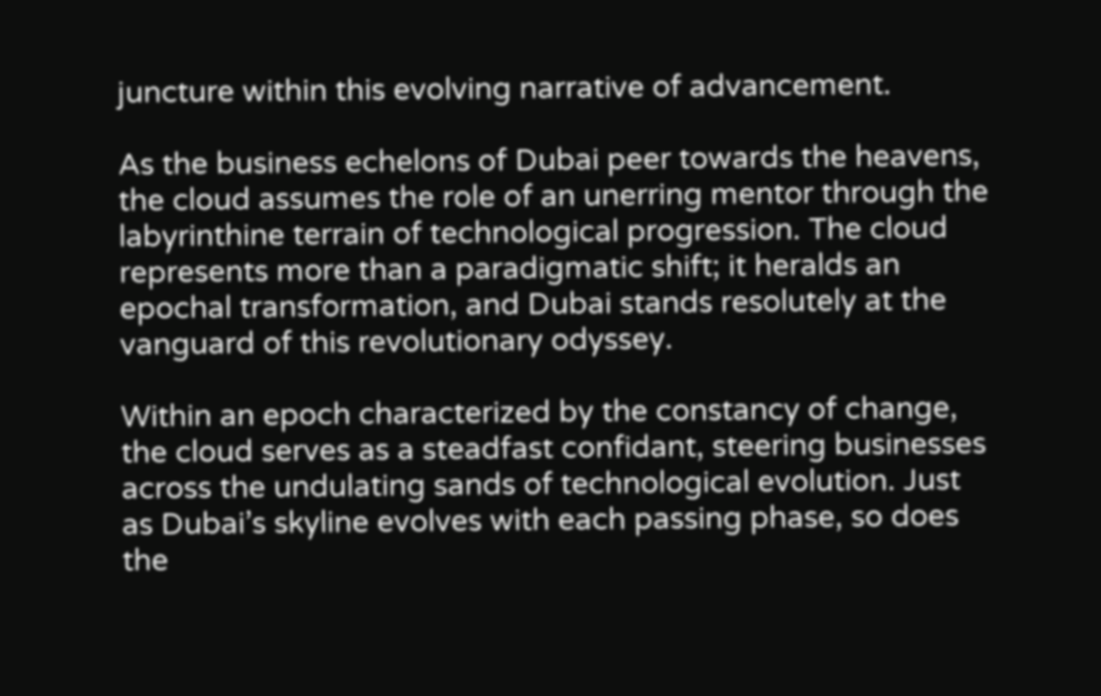juncture within this evolving narrative of advancement.

As the business echelons of Dubai peer towards the heavens, the cloud assumes the role of an unerring mentor through the labyrinthine terrain of technological progression. The cloud represents more than a paradigmatic shift; it heralds an epochal transformation, and Dubai stands resolutely at the vanguard of this revolutionary odyssey.

Within an epoch characterized by the constancy of change, the cloud serves as a steadfast confidant, steering businesses across the undulating sands of technological evolution. Just as Dubai’s skyline evolves with each passing phase, so does the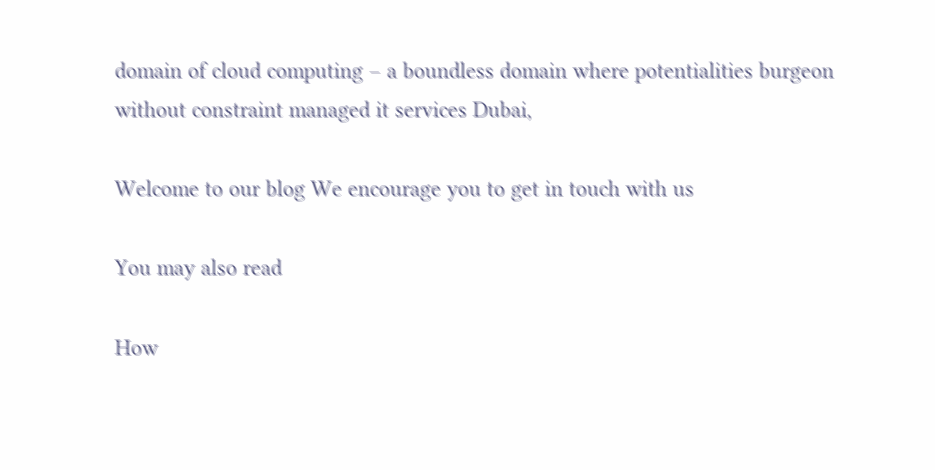domain of cloud computing – a boundless domain where potentialities burgeon without constraint managed it services Dubai,

Welcome to our blog We encourage you to get in touch with us

You may also read

How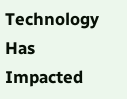Technology Has Impacted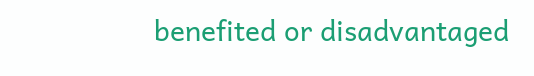benefited or disadvantaged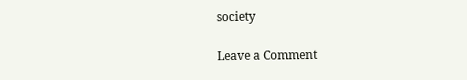society

Leave a Comment